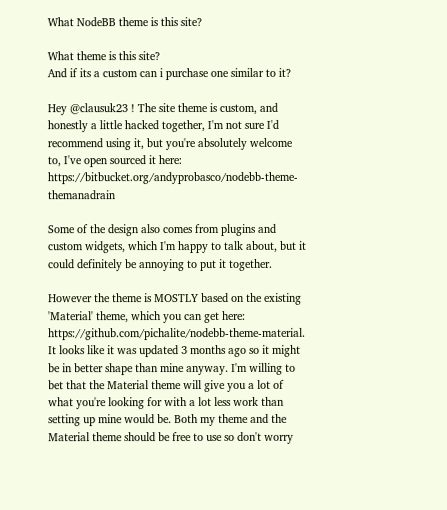What NodeBB theme is this site?

What theme is this site?
And if its a custom can i purchase one similar to it?

Hey @clausuk23 ! The site theme is custom, and honestly a little hacked together, I'm not sure I'd recommend using it, but you're absolutely welcome to, I've open sourced it here: https://bitbucket.org/andyprobasco/nodebb-theme-themanadrain

Some of the design also comes from plugins and custom widgets, which I'm happy to talk about, but it could definitely be annoying to put it together.

However the theme is MOSTLY based on the existing 'Material' theme, which you can get here: https://github.com/pichalite/nodebb-theme-material. It looks like it was updated 3 months ago so it might be in better shape than mine anyway. I'm willing to bet that the Material theme will give you a lot of what you're looking for with a lot less work than setting up mine would be. Both my theme and the Material theme should be free to use so don't worry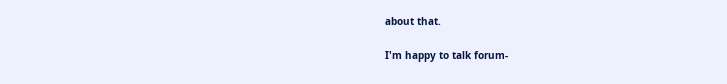about that.

I'm happy to talk forum-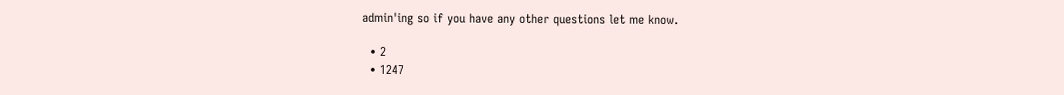admin'ing so if you have any other questions let me know.

  • 2
  • 1247